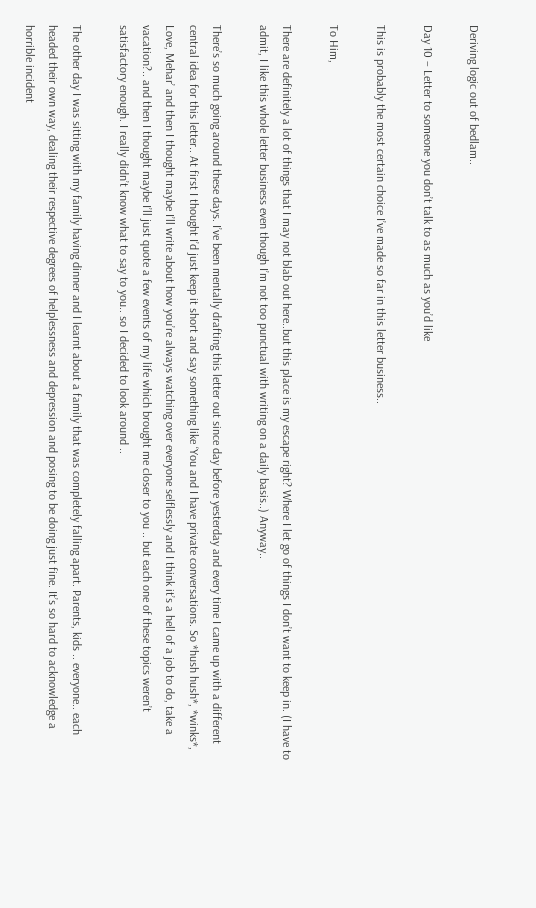Deriving logic out of bedlam..

Day 10 – Letter to someone you don’t talk to as much as you’d like

This is probably the most certain choice I’ve made so far in this letter business..

To Him,

There are definitely a lot of things that I may not blab out here..but this place is my escape right? Where I let go of things I don’t want to keep in. (I have to admit, I like this whole letter business even though I’m not too punctual with writing on a daily basis..) Anyway..

There’s so much going around these days. I’ve been mentally drafting this letter out since day before yesterday and every time I came up with a different central idea for this letter.. At first I thought I’d just keep it short and say something like ‘You and I have private conversations. So *hush hush*, *winks*, Love, Mehar’ and then I thought maybe I’ll write about how you’re always watching over everyone selflessly and I think it’s a hell of a job to do, take a vacation?.. and then I thought maybe I’ll just quote a few events of my life which brought me closer to you .. but each one of these topics weren’t satisfactory enough. I really didn’t know what to say to you.. so I decided to look around ..

The other day I was sitting with my family having dinner and I learnt about a family that was completely falling apart. Parents, kids .. everyone.. each headed their own way, dealing their respective degrees of helplessness and depression and posing to be doing just fine. It’s so hard to acknowledge a horrible incident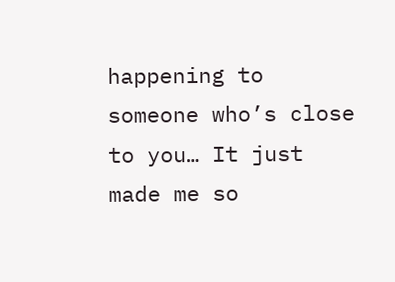happening to someone who’s close to you… It just made me so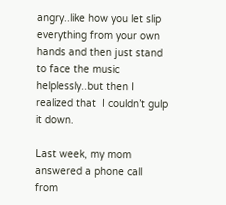angry..like how you let slip everything from your own hands and then just stand to face the music helplessly..but then I realized that  I couldn’t gulp it down.

Last week, my mom answered a phone call from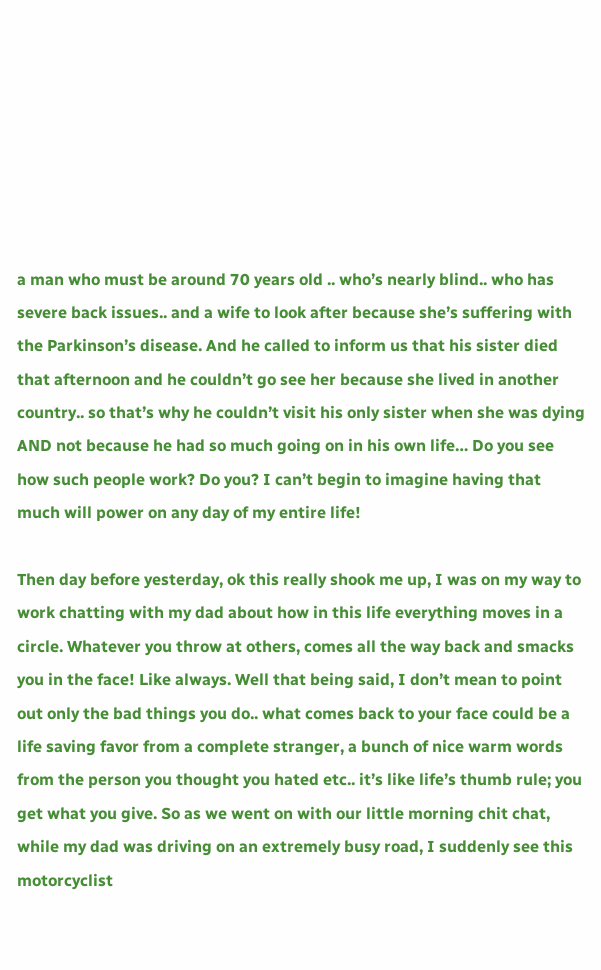a man who must be around 70 years old .. who’s nearly blind.. who has severe back issues.. and a wife to look after because she’s suffering with the Parkinson’s disease. And he called to inform us that his sister died that afternoon and he couldn’t go see her because she lived in another country.. so that’s why he couldn’t visit his only sister when she was dying AND not because he had so much going on in his own life… Do you see how such people work? Do you? I can’t begin to imagine having that much will power on any day of my entire life!

Then day before yesterday, ok this really shook me up, I was on my way to work chatting with my dad about how in this life everything moves in a circle. Whatever you throw at others, comes all the way back and smacks you in the face! Like always. Well that being said, I don’t mean to point out only the bad things you do.. what comes back to your face could be a life saving favor from a complete stranger, a bunch of nice warm words from the person you thought you hated etc.. it’s like life’s thumb rule; you get what you give. So as we went on with our little morning chit chat, while my dad was driving on an extremely busy road, I suddenly see this motorcyclist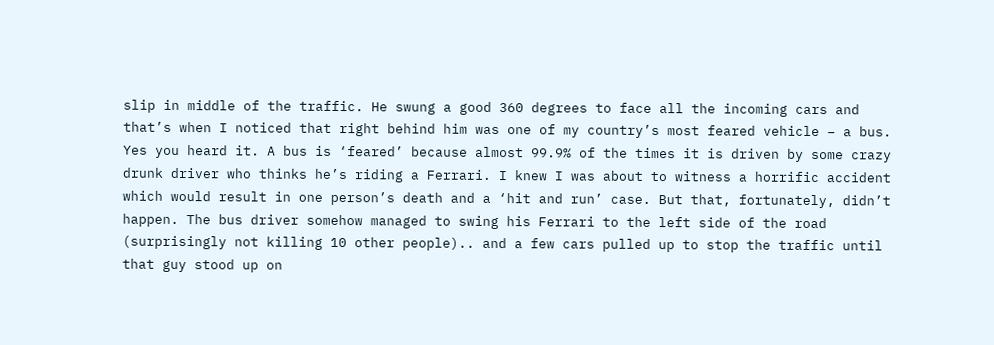slip in middle of the traffic. He swung a good 360 degrees to face all the incoming cars and that’s when I noticed that right behind him was one of my country’s most feared vehicle – a bus. Yes you heard it. A bus is ‘feared’ because almost 99.9% of the times it is driven by some crazy drunk driver who thinks he’s riding a Ferrari. I knew I was about to witness a horrific accident which would result in one person’s death and a ‘hit and run’ case. But that, fortunately, didn’t happen. The bus driver somehow managed to swing his Ferrari to the left side of the road (surprisingly not killing 10 other people).. and a few cars pulled up to stop the traffic until that guy stood up on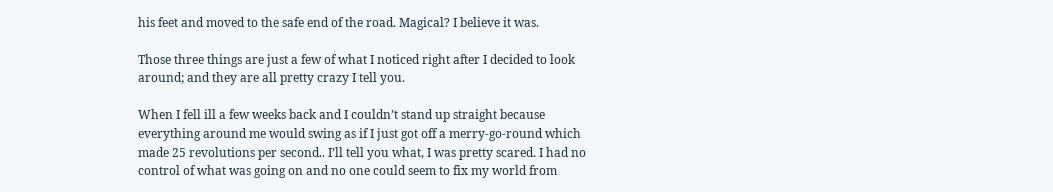his feet and moved to the safe end of the road. Magical? I believe it was.

Those three things are just a few of what I noticed right after I decided to look around; and they are all pretty crazy I tell you.

When I fell ill a few weeks back and I couldn’t stand up straight because everything around me would swing as if I just got off a merry-go-round which made 25 revolutions per second.. I’ll tell you what, I was pretty scared. I had no control of what was going on and no one could seem to fix my world from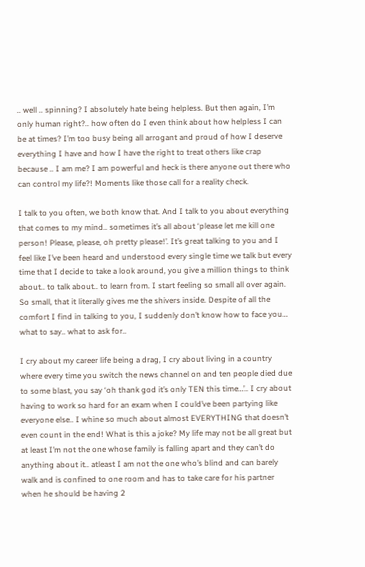.. well .. spinning? I absolutely hate being helpless. But then again, I’m only human right?.. how often do I even think about how helpless I can be at times? I’m too busy being all arrogant and proud of how I deserve everything I have and how I have the right to treat others like crap because .. I am me? I am powerful and heck is there anyone out there who can control my life?! Moments like those call for a reality check.

I talk to you often, we both know that. And I talk to you about everything that comes to my mind.. sometimes it’s all about ‘please let me kill one person! Please, please, oh pretty please!’. It’s great talking to you and I feel like I’ve been heard and understood every single time we talk but every time that I decide to take a look around, you give a million things to think about.. to talk about.. to learn from. I start feeling so small all over again. So small, that it literally gives me the shivers inside. Despite of all the comfort I find in talking to you, I suddenly don’t know how to face you… what to say.. what to ask for..

I cry about my career life being a drag, I cry about living in a country where every time you switch the news channel on and ten people died due to some blast, you say ‘oh thank god it’s only TEN this time…’.. I cry about having to work so hard for an exam when I could’ve been partying like everyone else.. I whine so much about almost EVERYTHING that doesn’t even count in the end! What is this a joke? My life may not be all great but at least I’m not the one whose family is falling apart and they can’t do anything about it.. atleast I am not the one who’s blind and can barely walk and is confined to one room and has to take care for his partner when he should be having 2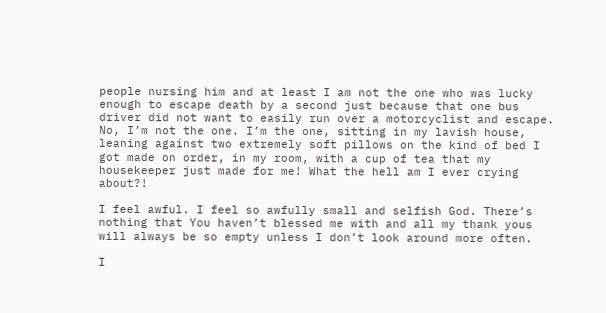people nursing him and at least I am not the one who was lucky enough to escape death by a second just because that one bus driver did not want to easily run over a motorcyclist and escape. No, I’m not the one. I’m the one, sitting in my lavish house, leaning against two extremely soft pillows on the kind of bed I got made on order, in my room, with a cup of tea that my housekeeper just made for me! What the hell am I ever crying about?!

I feel awful. I feel so awfully small and selfish God. There’s nothing that You haven’t blessed me with and all my thank yous will always be so empty unless I don’t look around more often.

I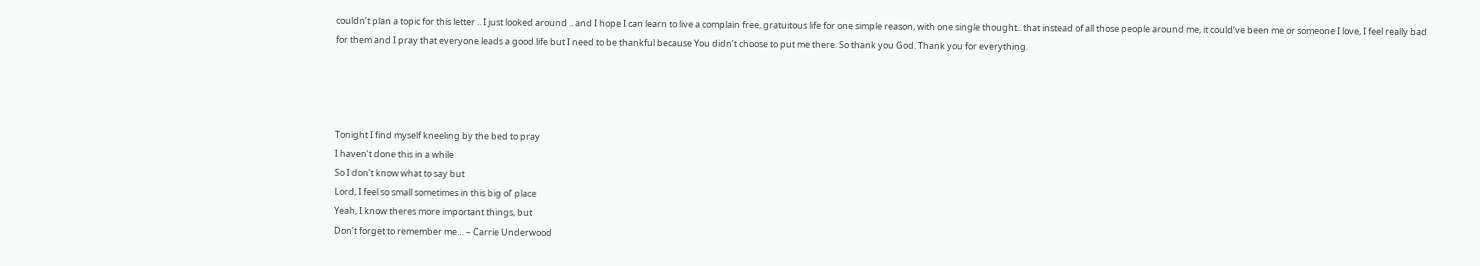couldn’t plan a topic for this letter .. I just looked around .. and I hope I can learn to live a complain free, gratuitous life for one simple reason, with one single thought.. that instead of all those people around me, it could’ve been me or someone I love, I feel really bad for them and I pray that everyone leads a good life but I need to be thankful because You didn’t choose to put me there. So thank you God. Thank you for everything.




Tonight I find myself kneeling by the bed to pray
I haven’t done this in a while
So I don’t know what to say but
Lord, I feel so small sometimes in this big ol’ place
Yeah, I know theres more important things, but
Don’t forget to remember me… – Carrie Underwood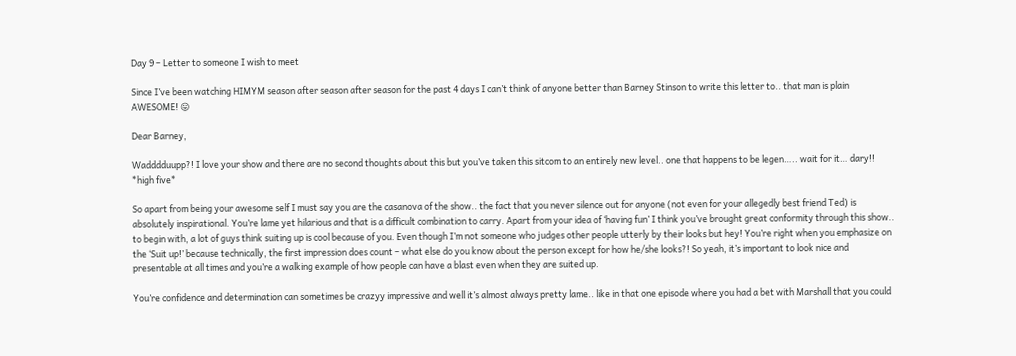Day 9 – Letter to someone I wish to meet

Since I’ve been watching HIMYM season after season after season for the past 4 days I can’t think of anyone better than Barney Stinson to write this letter to.. that man is plain AWESOME! 😛

Dear Barney,

Wadddduupp?! I love your show and there are no second thoughts about this but you’ve taken this sitcom to an entirely new level.. one that happens to be legen….. wait for it… dary!! *high five*

So apart from being your awesome self I must say you are the casanova of the show.. the fact that you never silence out for anyone (not even for your allegedly best friend Ted) is absolutely inspirational. You’re lame yet hilarious and that is a difficult combination to carry. Apart from your idea of ‘having fun’ I think you’ve brought great conformity through this show.. to begin with, a lot of guys think suiting up is cool because of you. Even though I’m not someone who judges other people utterly by their looks but hey! You’re right when you emphasize on the ‘Suit up!’ because technically, the first impression does count – what else do you know about the person except for how he/she looks?! So yeah, it’s important to look nice and presentable at all times and you’re a walking example of how people can have a blast even when they are suited up.

You’re confidence and determination can sometimes be crazyy impressive and well it’s almost always pretty lame.. like in that one episode where you had a bet with Marshall that you could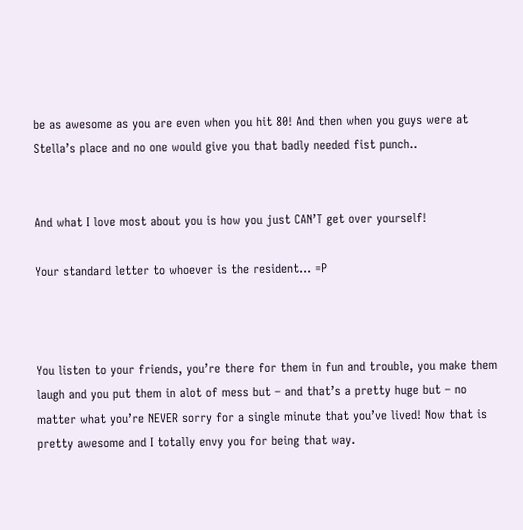be as awesome as you are even when you hit 80! And then when you guys were at Stella’s place and no one would give you that badly needed fist punch..


And what I love most about you is how you just CAN’T get over yourself!

Your standard letter to whoever is the resident... =P



You listen to your friends, you’re there for them in fun and trouble, you make them laugh and you put them in alot of mess but – and that’s a pretty huge but – no matter what you’re NEVER sorry for a single minute that you’ve lived! Now that is pretty awesome and I totally envy you for being that way.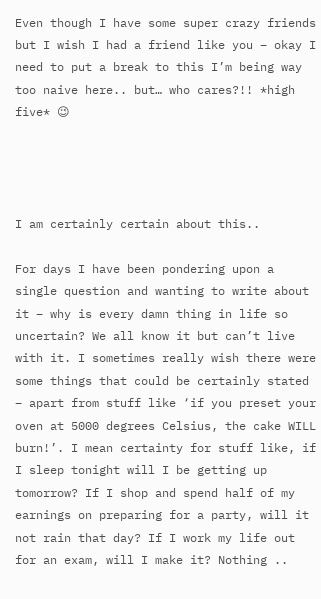Even though I have some super crazy friends but I wish I had a friend like you – okay I need to put a break to this I’m being way too naive here.. but… who cares?!! *high five* 😉




I am certainly certain about this..

For days I have been pondering upon a single question and wanting to write about it – why is every damn thing in life so uncertain? We all know it but can’t live with it. I sometimes really wish there were some things that could be certainly stated – apart from stuff like ‘if you preset your oven at 5000 degrees Celsius, the cake WILL burn!’. I mean certainty for stuff like, if I sleep tonight will I be getting up tomorrow? If I shop and spend half of my earnings on preparing for a party, will it not rain that day? If I work my life out for an exam, will I make it? Nothing ..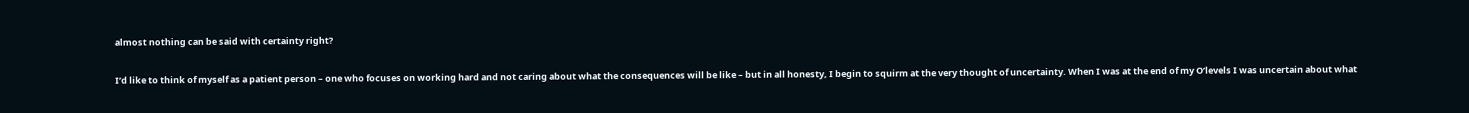almost nothing can be said with certainty right?

I’d like to think of myself as a patient person – one who focuses on working hard and not caring about what the consequences will be like – but in all honesty, I begin to squirm at the very thought of uncertainty. When I was at the end of my O’levels I was uncertain about what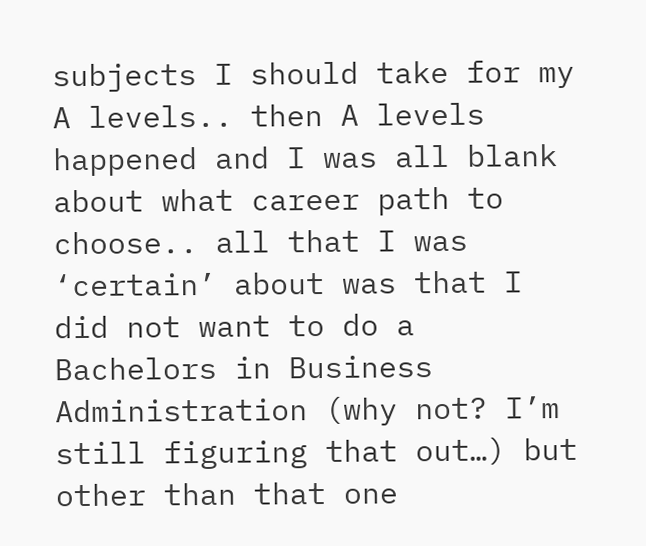subjects I should take for my A levels.. then A levels happened and I was all blank about what career path to choose.. all that I was ‘certain’ about was that I did not want to do a Bachelors in Business Administration (why not? I’m still figuring that out…) but other than that one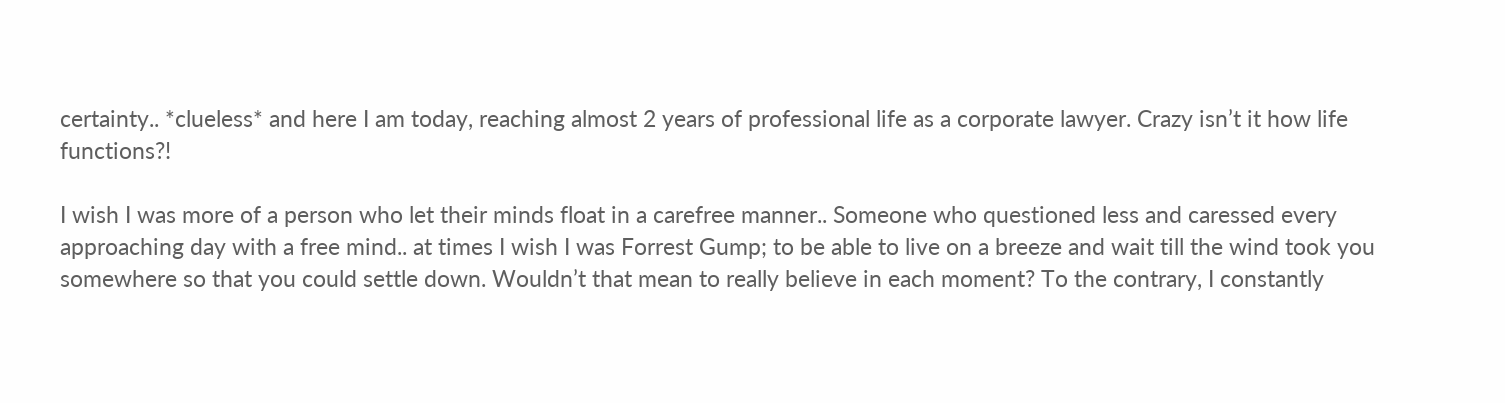certainty.. *clueless* and here I am today, reaching almost 2 years of professional life as a corporate lawyer. Crazy isn’t it how life functions?!

I wish I was more of a person who let their minds float in a carefree manner.. Someone who questioned less and caressed every approaching day with a free mind.. at times I wish I was Forrest Gump; to be able to live on a breeze and wait till the wind took you somewhere so that you could settle down. Wouldn’t that mean to really believe in each moment? To the contrary, I constantly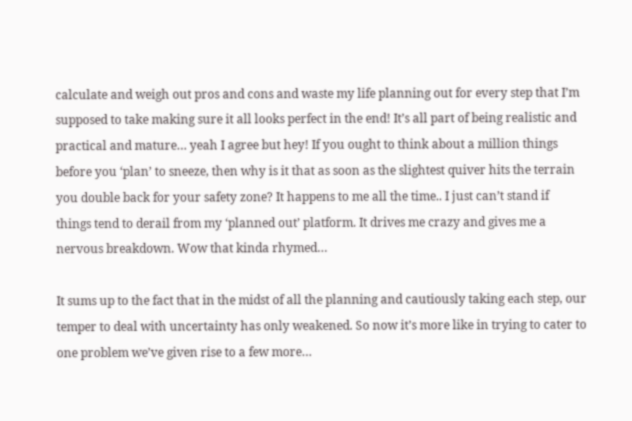calculate and weigh out pros and cons and waste my life planning out for every step that I’m supposed to take making sure it all looks perfect in the end! It’s all part of being realistic and practical and mature… yeah I agree but hey! If you ought to think about a million things before you ‘plan’ to sneeze, then why is it that as soon as the slightest quiver hits the terrain you double back for your safety zone? It happens to me all the time.. I just can’t stand if things tend to derail from my ‘planned out’ platform. It drives me crazy and gives me a nervous breakdown. Wow that kinda rhymed…

It sums up to the fact that in the midst of all the planning and cautiously taking each step, our temper to deal with uncertainty has only weakened. So now it’s more like in trying to cater to one problem we’ve given rise to a few more…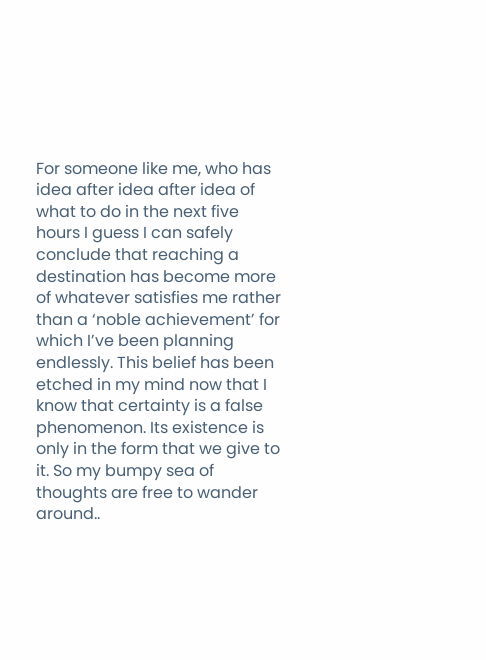For someone like me, who has idea after idea after idea of what to do in the next five hours I guess I can safely conclude that reaching a destination has become more of whatever satisfies me rather than a ‘noble achievement’ for which I’ve been planning endlessly. This belief has been etched in my mind now that I know that certainty is a false phenomenon. Its existence is only in the form that we give to it. So my bumpy sea of thoughts are free to wander around..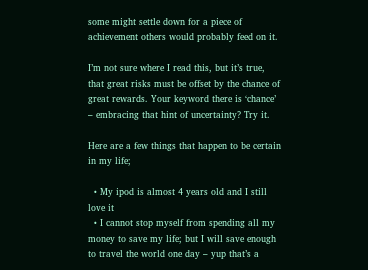some might settle down for a piece of achievement others would probably feed on it.

I’m not sure where I read this, but it’s true, that great risks must be offset by the chance of great rewards. Your keyword there is ‘chance’ – embracing that hint of uncertainty? Try it.

Here are a few things that happen to be certain in my life;

  • My ipod is almost 4 years old and I still love it
  • I cannot stop myself from spending all my money to save my life; but I will save enough to travel the world one day – yup that’s a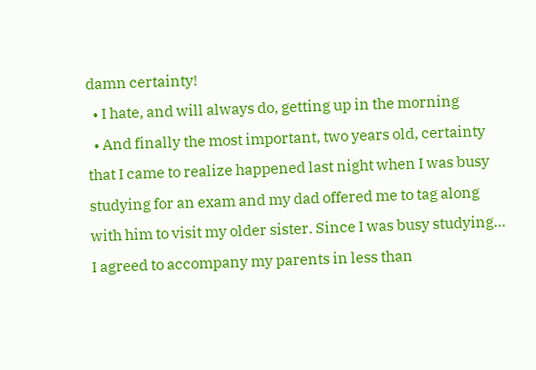damn certainty!
  • I hate, and will always do, getting up in the morning
  • And finally the most important, two years old, certainty that I came to realize happened last night when I was busy studying for an exam and my dad offered me to tag along with him to visit my older sister. Since I was busy studying… I agreed to accompany my parents in less than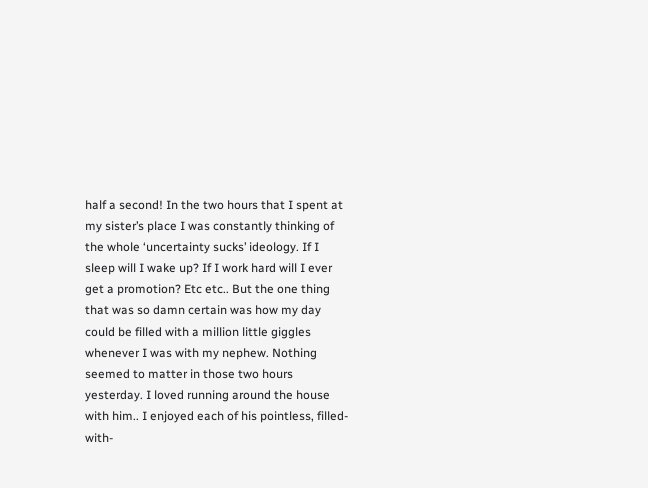half a second! In the two hours that I spent at my sister’s place I was constantly thinking of the whole ‘uncertainty sucks’ ideology. If I sleep will I wake up? If I work hard will I ever get a promotion? Etc etc.. But the one thing that was so damn certain was how my day could be filled with a million little giggles whenever I was with my nephew. Nothing seemed to matter in those two hours yesterday. I loved running around the house with him.. I enjoyed each of his pointless, filled-with-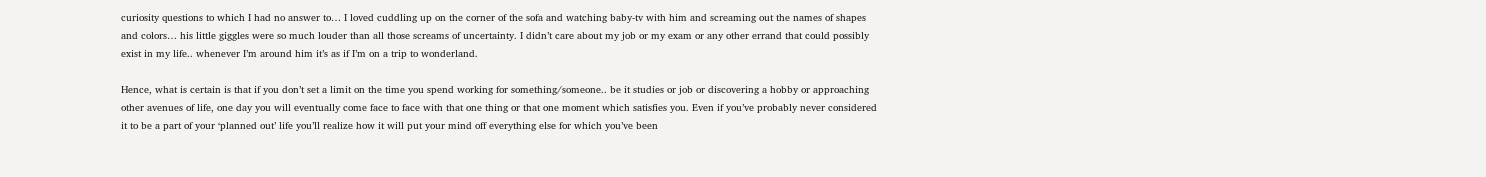curiosity questions to which I had no answer to… I loved cuddling up on the corner of the sofa and watching baby-tv with him and screaming out the names of shapes and colors… his little giggles were so much louder than all those screams of uncertainty. I didn’t care about my job or my exam or any other errand that could possibly exist in my life.. whenever I’m around him it’s as if I’m on a trip to wonderland.

Hence, what is certain is that if you don’t set a limit on the time you spend working for something/someone.. be it studies or job or discovering a hobby or approaching other avenues of life, one day you will eventually come face to face with that one thing or that one moment which satisfies you. Even if you’ve probably never considered it to be a part of your ‘planned out’ life you’ll realize how it will put your mind off everything else for which you’ve been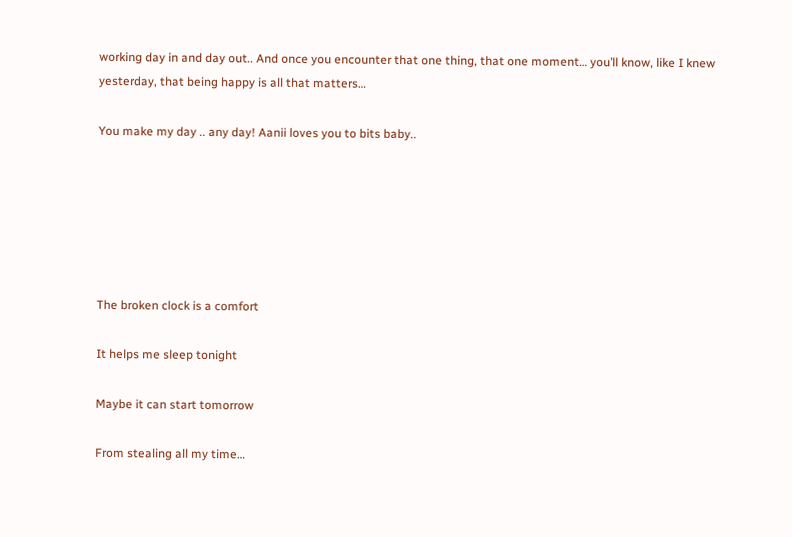working day in and day out.. And once you encounter that one thing, that one moment… you’ll know, like I knew yesterday, that being happy is all that matters…

You make my day .. any day! Aanii loves you to bits baby..






The broken clock is a comfort

It helps me sleep tonight

Maybe it can start tomorrow

From stealing all my time…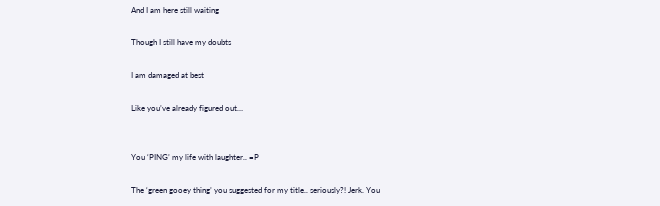And I am here still waiting

Though I still have my doubts

I am damaged at best

Like you’ve already figured out…


You ‘PING’ my life with laughter.. =P

The ‘green gooey thing’ you suggested for my title.. seriously?! Jerk. You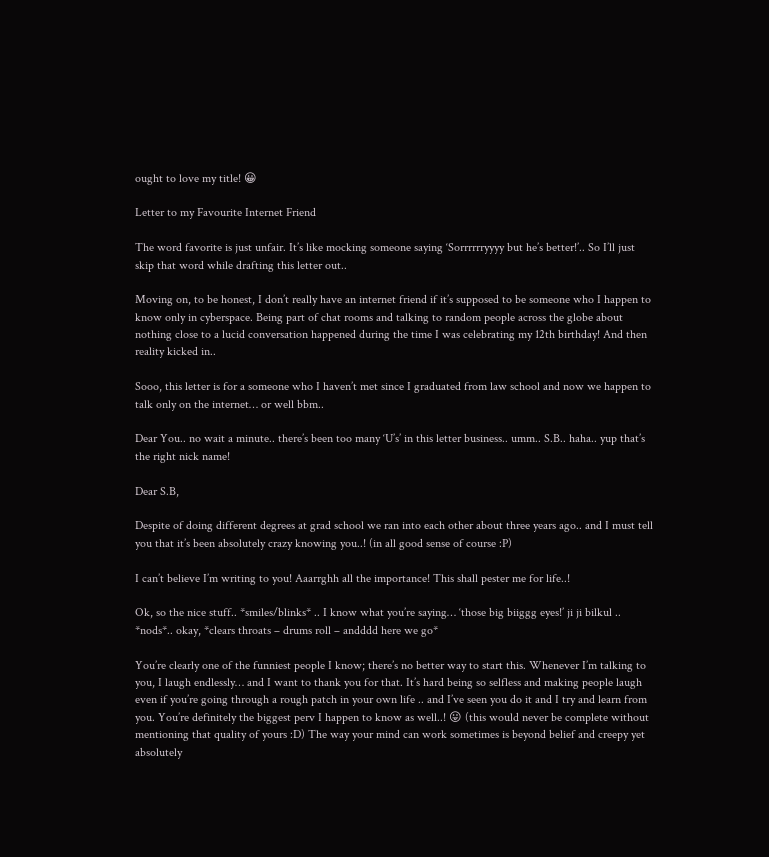ought to love my title! 😀

Letter to my Favourite Internet Friend

The word favorite is just unfair. It’s like mocking someone saying ‘Sorrrrrryyyy but he’s better!’.. So I’ll just skip that word while drafting this letter out..

Moving on, to be honest, I don’t really have an internet friend if it’s supposed to be someone who I happen to know only in cyberspace. Being part of chat rooms and talking to random people across the globe about nothing close to a lucid conversation happened during the time I was celebrating my 12th birthday! And then reality kicked in..

Sooo, this letter is for a someone who I haven’t met since I graduated from law school and now we happen to talk only on the internet… or well bbm..

Dear You.. no wait a minute.. there’s been too many ‘U’s’ in this letter business.. umm.. S.B.. haha.. yup that’s the right nick name!

Dear S.B,

Despite of doing different degrees at grad school we ran into each other about three years ago.. and I must tell you that it’s been absolutely crazy knowing you..! (in all good sense of course :P)

I can’t believe I’m writing to you! Aaarrghh all the importance! This shall pester me for life..!

Ok, so the nice stuff.. *smiles/blinks* .. I know what you’re saying… ‘those big biiggg eyes!’ ji ji bilkul .. *nods*.. okay, *clears throats – drums roll – andddd here we go*

You’re clearly one of the funniest people I know; there’s no better way to start this. Whenever I’m talking to you, I laugh endlessly… and I want to thank you for that. It’s hard being so selfless and making people laugh even if you’re going through a rough patch in your own life .. and I’ve seen you do it and I try and learn from you. You’re definitely the biggest perv I happen to know as well..! 😛 (this would never be complete without mentioning that quality of yours :D) The way your mind can work sometimes is beyond belief and creepy yet absolutely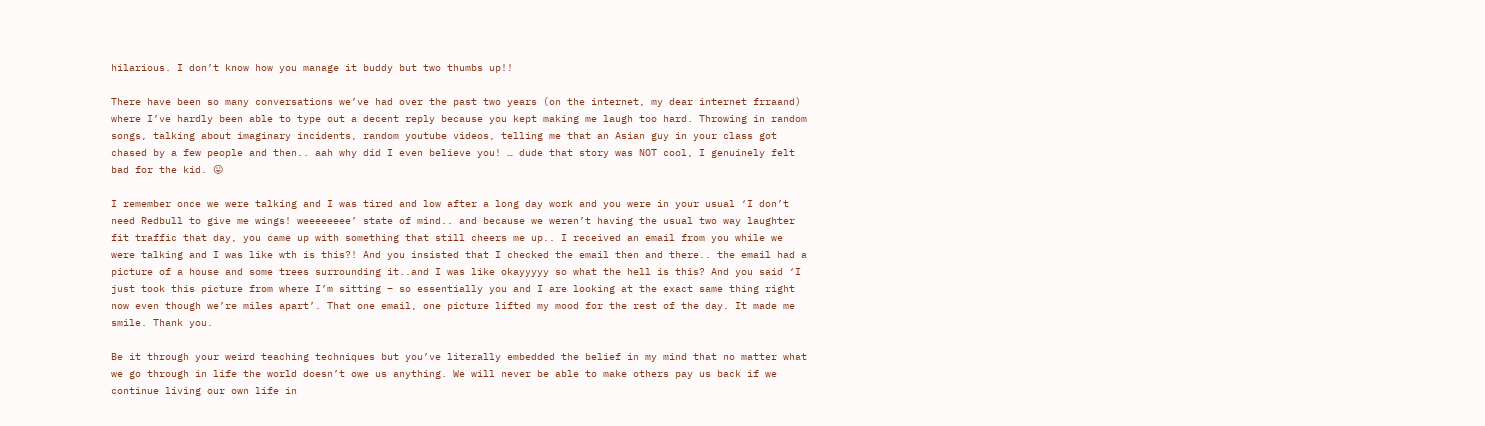hilarious. I don’t know how you manage it buddy but two thumbs up!!

There have been so many conversations we’ve had over the past two years (on the internet, my dear internet frraand) where I’ve hardly been able to type out a decent reply because you kept making me laugh too hard. Throwing in random songs, talking about imaginary incidents, random youtube videos, telling me that an Asian guy in your class got chased by a few people and then.. aah why did I even believe you! … dude that story was NOT cool, I genuinely felt bad for the kid. 😛

I remember once we were talking and I was tired and low after a long day work and you were in your usual ‘I don’t need Redbull to give me wings! weeeeeeee’ state of mind.. and because we weren’t having the usual two way laughter fit traffic that day, you came up with something that still cheers me up.. I received an email from you while we were talking and I was like wth is this?! And you insisted that I checked the email then and there.. the email had a picture of a house and some trees surrounding it..and I was like okayyyyy so what the hell is this? And you said ‘I just took this picture from where I’m sitting – so essentially you and I are looking at the exact same thing right now even though we’re miles apart’. That one email, one picture lifted my mood for the rest of the day. It made me smile. Thank you.

Be it through your weird teaching techniques but you’ve literally embedded the belief in my mind that no matter what we go through in life the world doesn’t owe us anything. We will never be able to make others pay us back if we continue living our own life in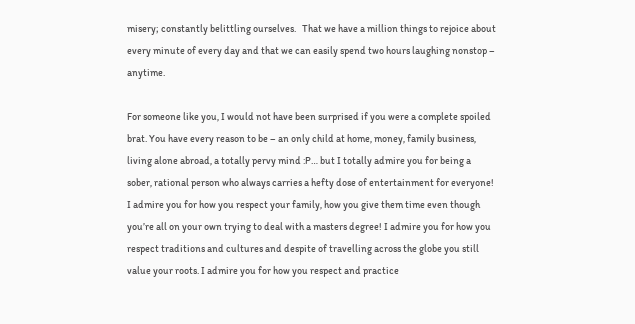misery; constantly belittling ourselves.   That we have a million things to rejoice about every minute of every day and that we can easily spend two hours laughing nonstop – anytime.

For someone like you, I would not have been surprised if you were a complete spoiled brat. You have every reason to be – an only child at home, money, family business, living alone abroad, a totally pervy mind :P… but I totally admire you for being a sober, rational person who always carries a hefty dose of entertainment for everyone! I admire you for how you respect your family, how you give them time even though you’re all on your own trying to deal with a masters degree! I admire you for how you respect traditions and cultures and despite of travelling across the globe you still value your roots. I admire you for how you respect and practice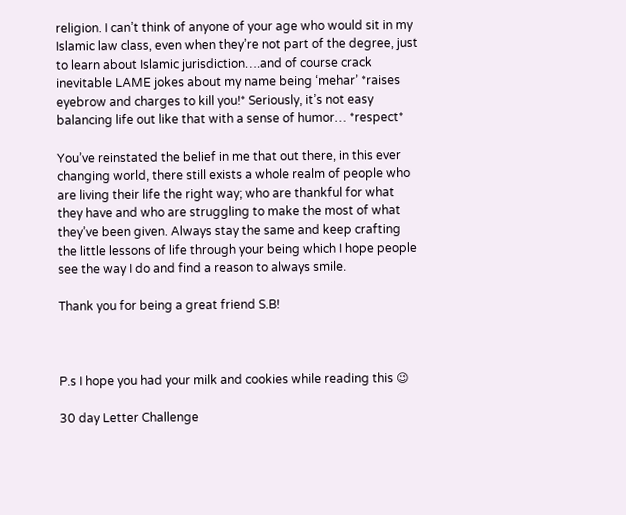religion. I can’t think of anyone of your age who would sit in my Islamic law class, even when they’re not part of the degree, just to learn about Islamic jurisdiction….and of course crack inevitable LAME jokes about my name being ‘mehar’ *raises eyebrow and charges to kill you!* Seriously, it’s not easy balancing life out like that with a sense of humor… *respect*

You’ve reinstated the belief in me that out there, in this ever changing world, there still exists a whole realm of people who are living their life the right way; who are thankful for what they have and who are struggling to make the most of what they’ve been given. Always stay the same and keep crafting the little lessons of life through your being which I hope people see the way I do and find a reason to always smile.

Thank you for being a great friend S.B!



P.s I hope you had your milk and cookies while reading this 😉

30 day Letter Challenge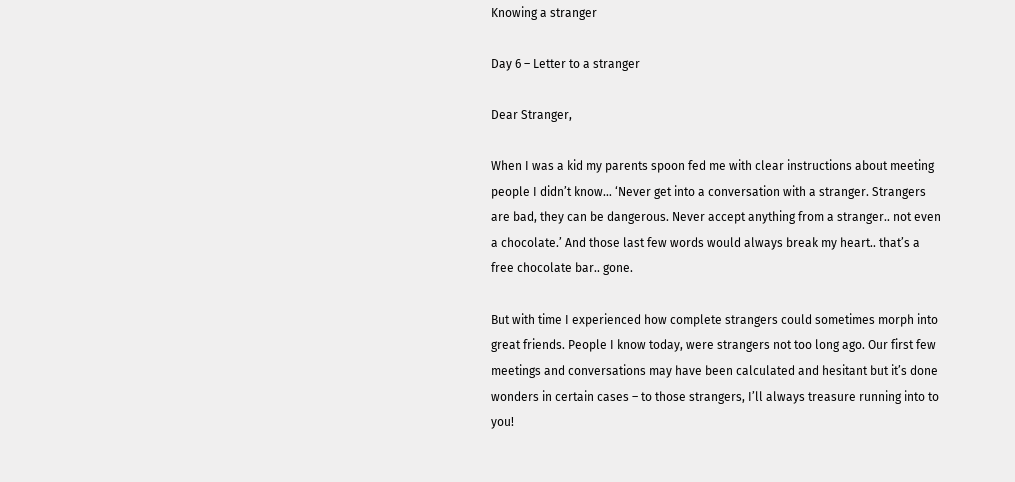Knowing a stranger

Day 6 – Letter to a stranger

Dear Stranger,

When I was a kid my parents spoon fed me with clear instructions about meeting people I didn’t know… ‘Never get into a conversation with a stranger. Strangers are bad, they can be dangerous. Never accept anything from a stranger.. not even a chocolate.’ And those last few words would always break my heart.. that’s a free chocolate bar.. gone.

But with time I experienced how complete strangers could sometimes morph into great friends. People I know today, were strangers not too long ago. Our first few meetings and conversations may have been calculated and hesitant but it’s done wonders in certain cases – to those strangers, I’ll always treasure running into to you!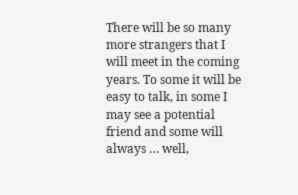There will be so many more strangers that I will meet in the coming years. To some it will be easy to talk, in some I may see a potential friend and some will always … well,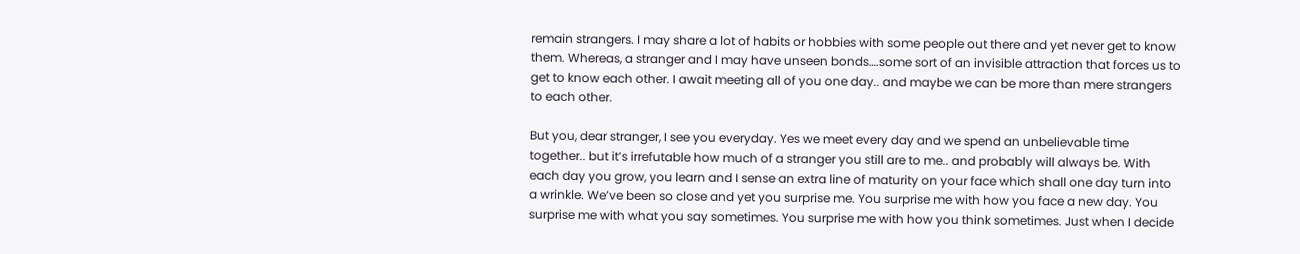remain strangers. I may share a lot of habits or hobbies with some people out there and yet never get to know them. Whereas, a stranger and I may have unseen bonds….some sort of an invisible attraction that forces us to get to know each other. I await meeting all of you one day.. and maybe we can be more than mere strangers to each other.

But you, dear stranger, I see you everyday. Yes we meet every day and we spend an unbelievable time together.. but it’s irrefutable how much of a stranger you still are to me.. and probably will always be. With each day you grow, you learn and I sense an extra line of maturity on your face which shall one day turn into a wrinkle. We’ve been so close and yet you surprise me. You surprise me with how you face a new day. You surprise me with what you say sometimes. You surprise me with how you think sometimes. Just when I decide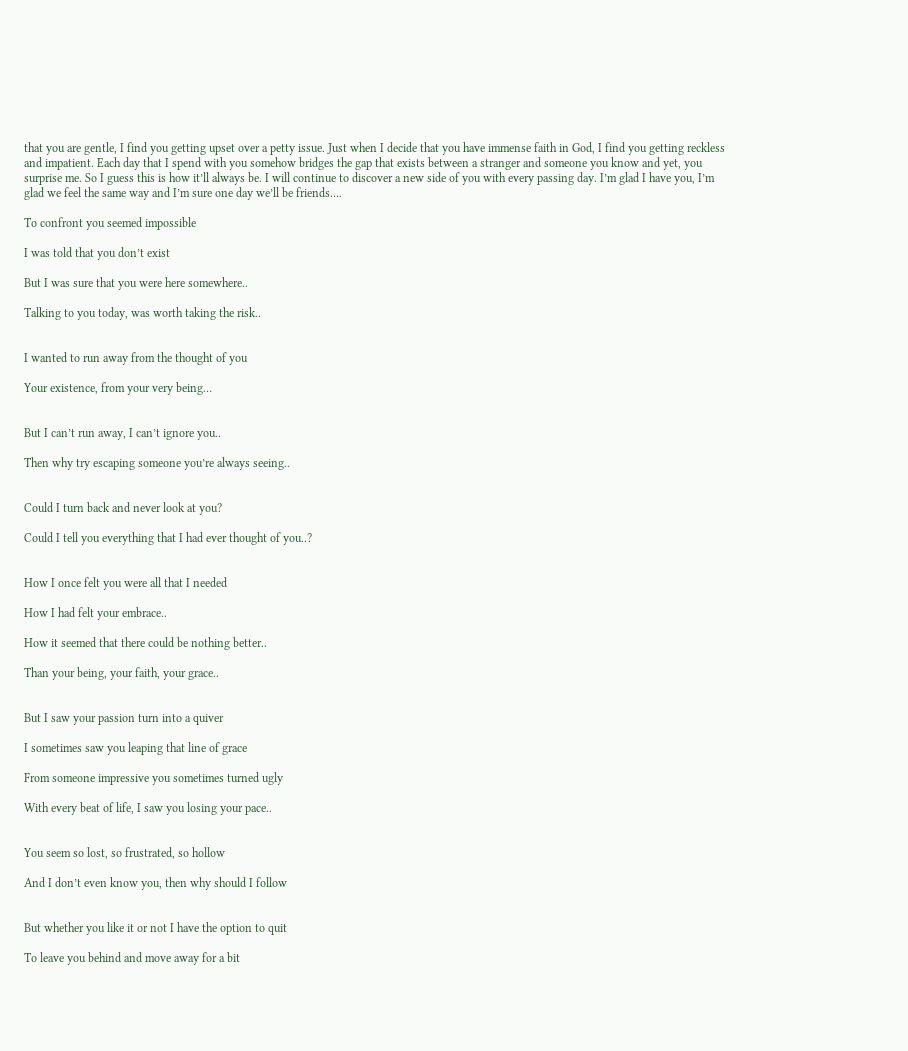that you are gentle, I find you getting upset over a petty issue. Just when I decide that you have immense faith in God, I find you getting reckless and impatient. Each day that I spend with you somehow bridges the gap that exists between a stranger and someone you know and yet, you surprise me. So I guess this is how it’ll always be. I will continue to discover a new side of you with every passing day. I’m glad I have you, I’m glad we feel the same way and I’m sure one day we’ll be friends….

To confront you seemed impossible

I was told that you don’t exist

But I was sure that you were here somewhere..

Talking to you today, was worth taking the risk..


I wanted to run away from the thought of you

Your existence, from your very being…


But I can’t run away, I can’t ignore you..

Then why try escaping someone you’re always seeing..


Could I turn back and never look at you?

Could I tell you everything that I had ever thought of you..?


How I once felt you were all that I needed

How I had felt your embrace..

How it seemed that there could be nothing better..

Than your being, your faith, your grace..


But I saw your passion turn into a quiver

I sometimes saw you leaping that line of grace

From someone impressive you sometimes turned ugly

With every beat of life, I saw you losing your pace..


You seem so lost, so frustrated, so hollow

And I don’t even know you, then why should I follow


But whether you like it or not I have the option to quit

To leave you behind and move away for a bit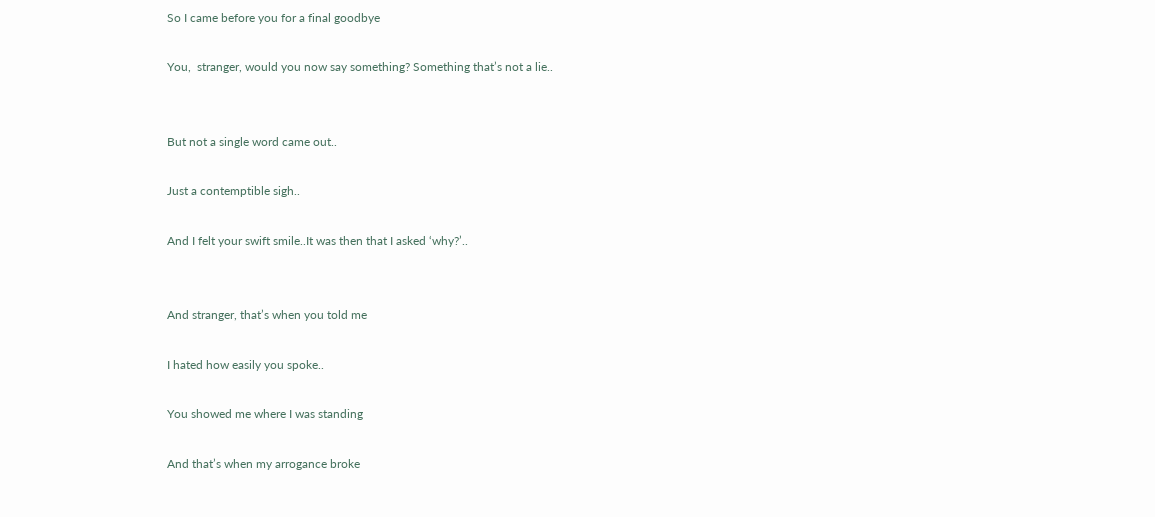So I came before you for a final goodbye

You,  stranger, would you now say something? Something that’s not a lie..


But not a single word came out..

Just a contemptible sigh..

And I felt your swift smile..It was then that I asked ‘why?’..


And stranger, that’s when you told me

I hated how easily you spoke..

You showed me where I was standing

And that’s when my arrogance broke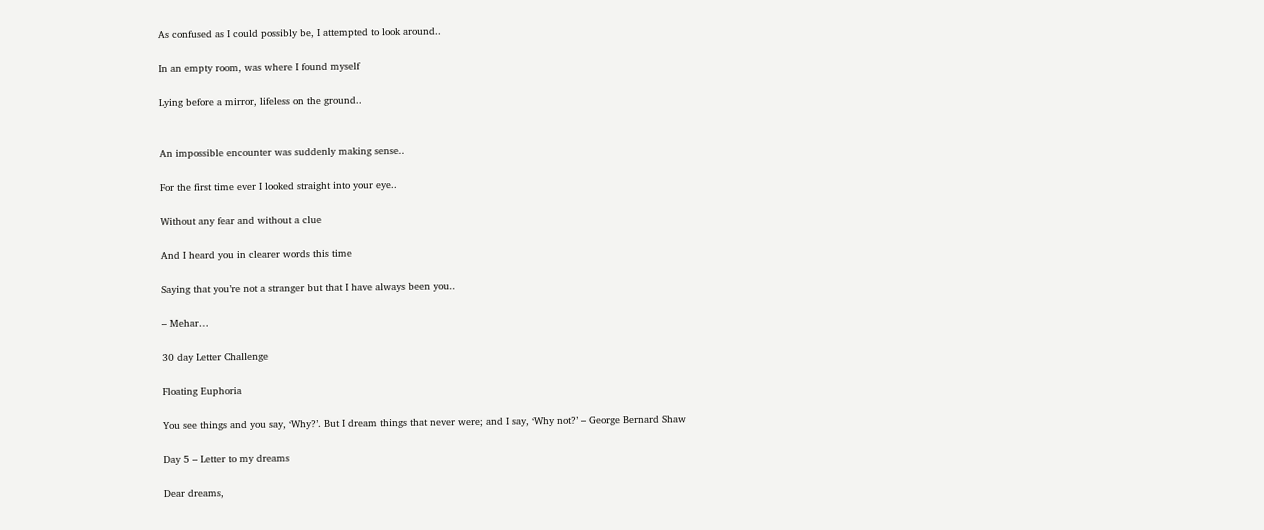As confused as I could possibly be, I attempted to look around..

In an empty room, was where I found myself

Lying before a mirror, lifeless on the ground..


An impossible encounter was suddenly making sense..

For the first time ever I looked straight into your eye..

Without any fear and without a clue

And I heard you in clearer words this time

Saying that you’re not a stranger but that I have always been you..

– Mehar…

30 day Letter Challenge

Floating Euphoria

You see things and you say, ‘Why?’. But I dream things that never were; and I say, ‘Why not?’ – George Bernard Shaw

Day 5 – Letter to my dreams

Dear dreams,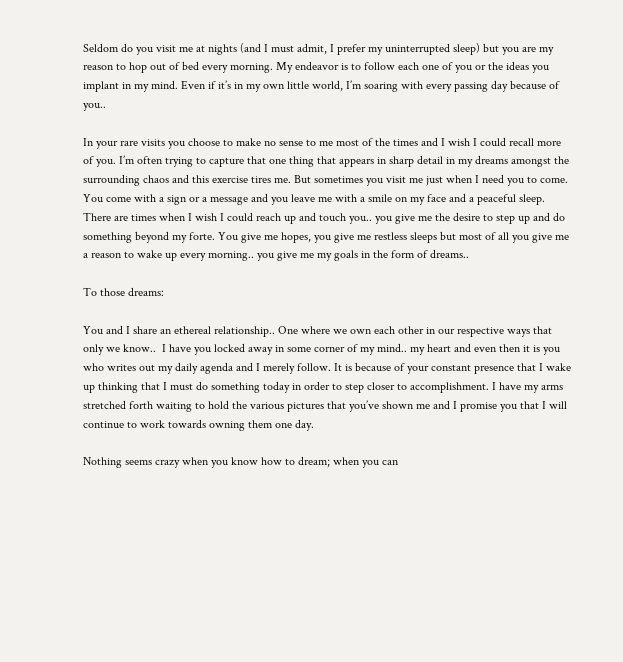Seldom do you visit me at nights (and I must admit, I prefer my uninterrupted sleep) but you are my reason to hop out of bed every morning. My endeavor is to follow each one of you or the ideas you implant in my mind. Even if it’s in my own little world, I’m soaring with every passing day because of you..

In your rare visits you choose to make no sense to me most of the times and I wish I could recall more of you. I’m often trying to capture that one thing that appears in sharp detail in my dreams amongst the surrounding chaos and this exercise tires me. But sometimes you visit me just when I need you to come. You come with a sign or a message and you leave me with a smile on my face and a peaceful sleep. There are times when I wish I could reach up and touch you.. you give me the desire to step up and do something beyond my forte. You give me hopes, you give me restless sleeps but most of all you give me a reason to wake up every morning.. you give me my goals in the form of dreams..

To those dreams:

You and I share an ethereal relationship.. One where we own each other in our respective ways that only we know..  I have you locked away in some corner of my mind.. my heart and even then it is you who writes out my daily agenda and I merely follow. It is because of your constant presence that I wake up thinking that I must do something today in order to step closer to accomplishment. I have my arms stretched forth waiting to hold the various pictures that you’ve shown me and I promise you that I will continue to work towards owning them one day.

Nothing seems crazy when you know how to dream; when you can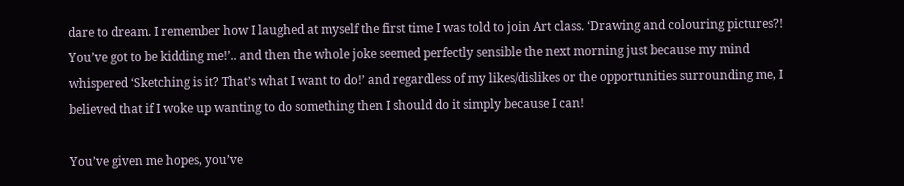dare to dream. I remember how I laughed at myself the first time I was told to join Art class. ‘Drawing and colouring pictures?! You’ve got to be kidding me!’.. and then the whole joke seemed perfectly sensible the next morning just because my mind whispered ‘Sketching is it? That’s what I want to do!’ and regardless of my likes/dislikes or the opportunities surrounding me, I believed that if I woke up wanting to do something then I should do it simply because I can!

You’ve given me hopes, you’ve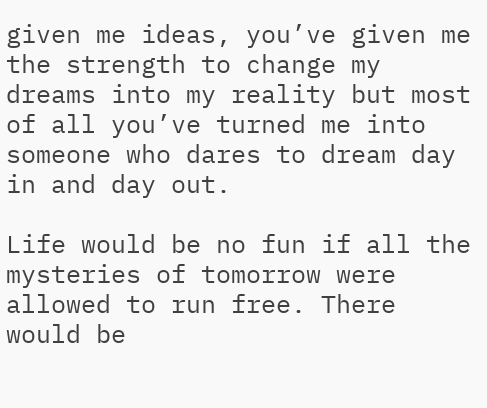given me ideas, you’ve given me the strength to change my dreams into my reality but most of all you’ve turned me into someone who dares to dream day in and day out.

Life would be no fun if all the mysteries of tomorrow were allowed to run free. There would be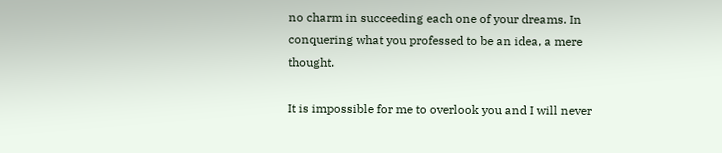no charm in succeeding each one of your dreams. In conquering what you professed to be an idea, a mere thought.

It is impossible for me to overlook you and I will never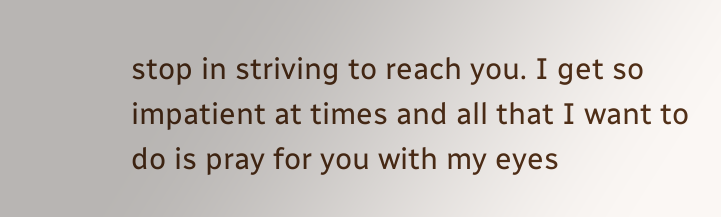stop in striving to reach you. I get so impatient at times and all that I want to do is pray for you with my eyes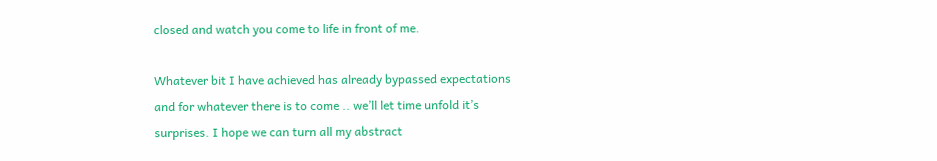closed and watch you come to life in front of me.

Whatever bit I have achieved has already bypassed expectations and for whatever there is to come .. we’ll let time unfold it’s surprises. I hope we can turn all my abstract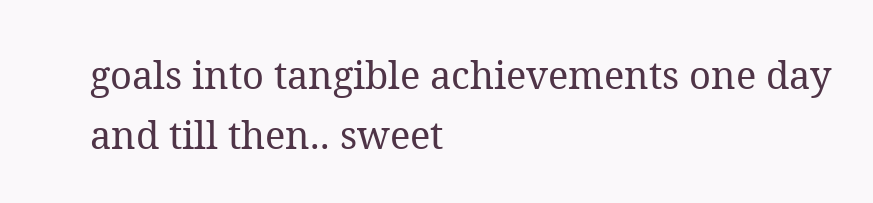goals into tangible achievements one day and till then.. sweet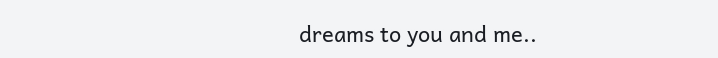dreams to you and me..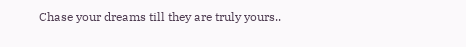Chase your dreams till they are truly yours..